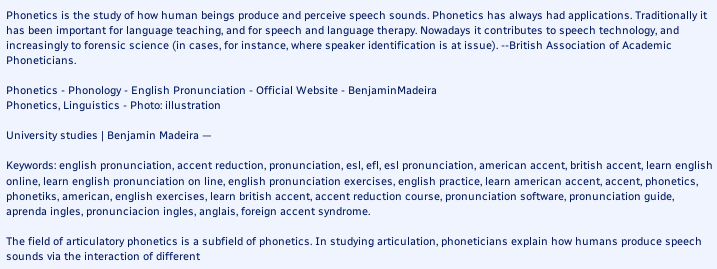Phonetics is the study of how human beings produce and perceive speech sounds. Phonetics has always had applications. Traditionally it has been important for language teaching, and for speech and language therapy. Nowadays it contributes to speech technology, and increasingly to forensic science (in cases, for instance, where speaker identification is at issue). --British Association of Academic Phoneticians.

Phonetics - Phonology - English Pronunciation - Official Website - BenjaminMadeira
Phonetics, Linguistics - Photo: illustration

University studies | Benjamin Madeira —

Keywords: english pronunciation, accent reduction, pronunciation, esl, efl, esl pronunciation, american accent, british accent, learn english online, learn english pronunciation on line, english pronunciation exercises, english practice, learn american accent, accent, phonetics, phonetiks, american, english exercises, learn british accent, accent reduction course, pronunciation software, pronunciation guide, aprenda ingles, pronunciacion ingles, anglais, foreign accent syndrome.

The field of articulatory phonetics is a subfield of phonetics. In studying articulation, phoneticians explain how humans produce speech sounds via the interaction of different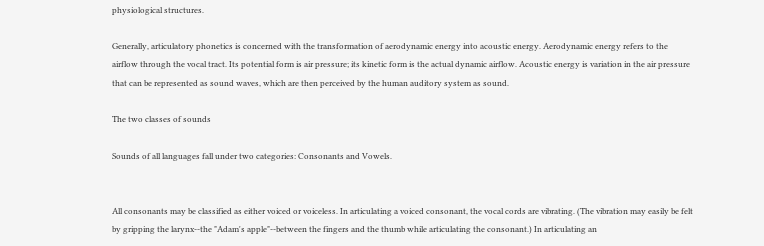physiological structures.

Generally, articulatory phonetics is concerned with the transformation of aerodynamic energy into acoustic energy. Aerodynamic energy refers to the airflow through the vocal tract. Its potential form is air pressure; its kinetic form is the actual dynamic airflow. Acoustic energy is variation in the air pressure that can be represented as sound waves, which are then perceived by the human auditory system as sound.

The two classes of sounds

Sounds of all languages fall under two categories: Consonants and Vowels.


All consonants may be classified as either voiced or voiceless. In articulating a voiced consonant, the vocal cords are vibrating. (The vibration may easily be felt by gripping the larynx--the "Adam's apple"--between the fingers and the thumb while articulating the consonant.) In articulating an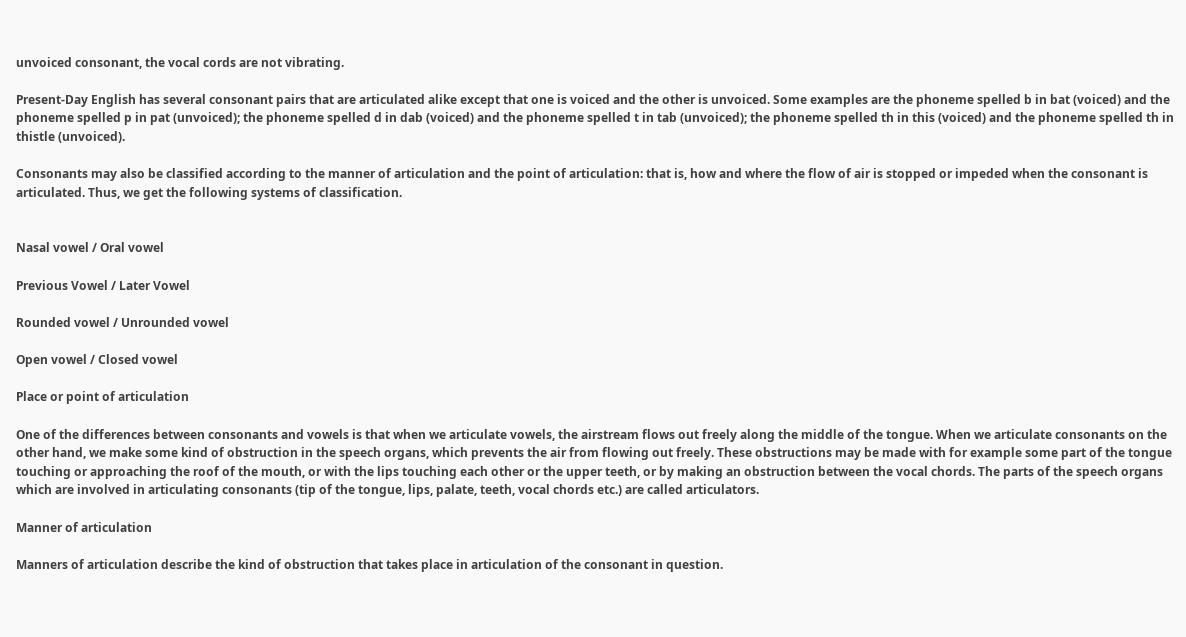unvoiced consonant, the vocal cords are not vibrating.

Present-Day English has several consonant pairs that are articulated alike except that one is voiced and the other is unvoiced. Some examples are the phoneme spelled b in bat (voiced) and the phoneme spelled p in pat (unvoiced); the phoneme spelled d in dab (voiced) and the phoneme spelled t in tab (unvoiced); the phoneme spelled th in this (voiced) and the phoneme spelled th in thistle (unvoiced).

Consonants may also be classified according to the manner of articulation and the point of articulation: that is, how and where the flow of air is stopped or impeded when the consonant is articulated. Thus, we get the following systems of classification.


Nasal vowel / Oral vowel

Previous Vowel / Later Vowel

Rounded vowel / Unrounded vowel

Open vowel / Closed vowel

Place or point of articulation

One of the differences between consonants and vowels is that when we articulate vowels, the airstream flows out freely along the middle of the tongue. When we articulate consonants on the other hand, we make some kind of obstruction in the speech organs, which prevents the air from flowing out freely. These obstructions may be made with for example some part of the tongue touching or approaching the roof of the mouth, or with the lips touching each other or the upper teeth, or by making an obstruction between the vocal chords. The parts of the speech organs which are involved in articulating consonants (tip of the tongue, lips, palate, teeth, vocal chords etc.) are called articulators.

Manner of articulation

Manners of articulation describe the kind of obstruction that takes place in articulation of the consonant in question.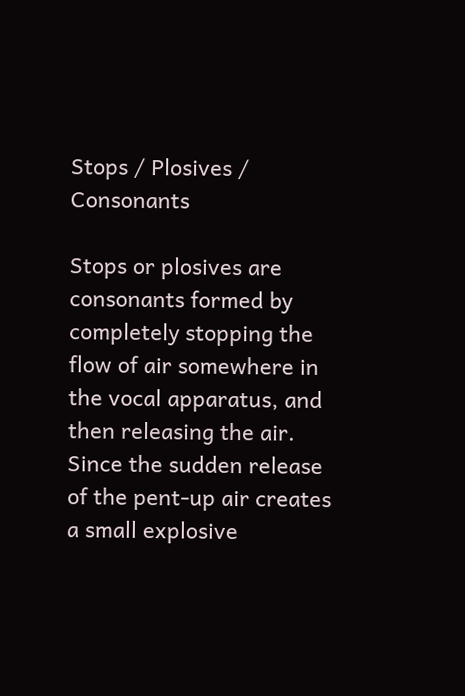Stops / Plosives / Consonants

Stops or plosives are consonants formed by completely stopping the flow of air somewhere in the vocal apparatus, and then releasing the air. Since the sudden release of the pent-up air creates a small explosive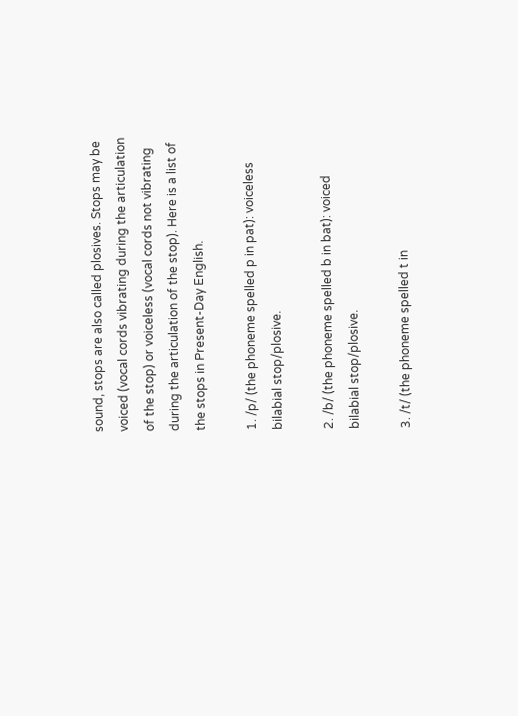sound, stops are also called plosives. Stops may be voiced (vocal cords vibrating during the articulation of the stop) or voiceless (vocal cords not vibrating during the articulation of the stop). Here is a list of the stops in Present-Day English.

1. /p/ (the phoneme spelled p in pat): voiceless bilabial stop/plosive.

2. /b/ (the phoneme spelled b in bat): voiced bilabial stop/plosive.

3. /t/ (the phoneme spelled t in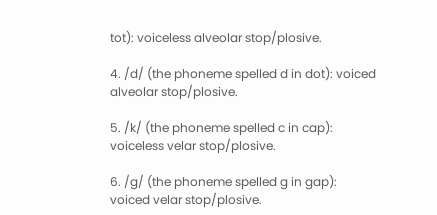tot): voiceless alveolar stop/plosive.

4. /d/ (the phoneme spelled d in dot): voiced alveolar stop/plosive.

5. /k/ (the phoneme spelled c in cap): voiceless velar stop/plosive.

6. /g/ (the phoneme spelled g in gap): voiced velar stop/plosive.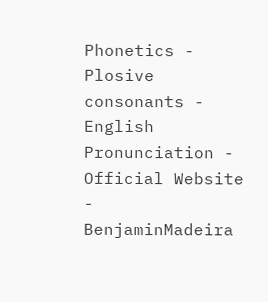Phonetics - Plosive consonants - English Pronunciation - Official Website - BenjaminMadeira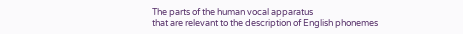The parts of the human vocal apparatus
that are relevant to the description of English phonemes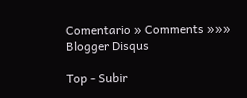Comentario » Comments »»» Blogger Disqus

Top - Subir